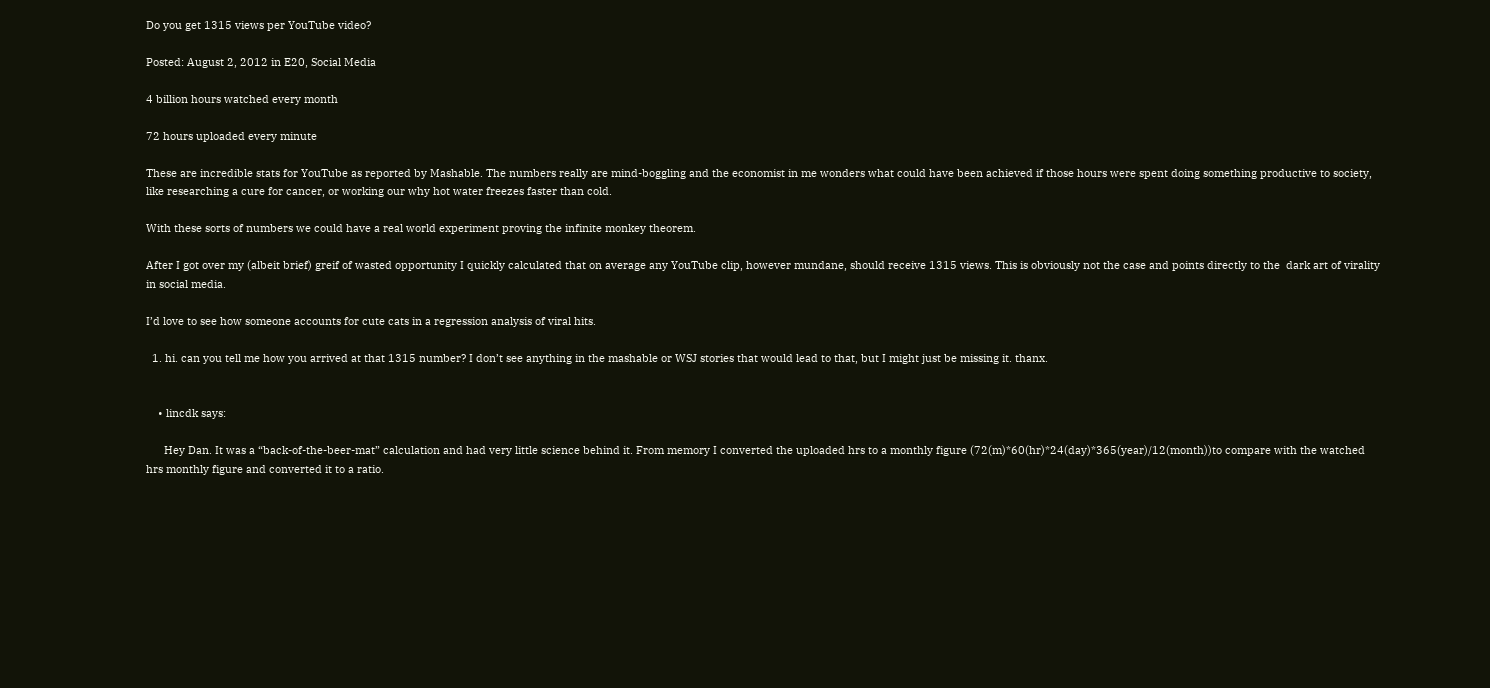Do you get 1315 views per YouTube video?

Posted: August 2, 2012 in E20, Social Media

4 billion hours watched every month

72 hours uploaded every minute

These are incredible stats for YouTube as reported by Mashable. The numbers really are mind-boggling and the economist in me wonders what could have been achieved if those hours were spent doing something productive to society, like researching a cure for cancer, or working our why hot water freezes faster than cold.

With these sorts of numbers we could have a real world experiment proving the infinite monkey theorem.

After I got over my (albeit brief) greif of wasted opportunity I quickly calculated that on average any YouTube clip, however mundane, should receive 1315 views. This is obviously not the case and points directly to the  dark art of virality in social media.

I’d love to see how someone accounts for cute cats in a regression analysis of viral hits.

  1. hi. can you tell me how you arrived at that 1315 number? I don’t see anything in the mashable or WSJ stories that would lead to that, but I might just be missing it. thanx.


    • lincdk says:

      Hey Dan. It was a “back-of-the-beer-mat” calculation and had very little science behind it. From memory I converted the uploaded hrs to a monthly figure (72(m)*60(hr)*24(day)*365(year)/12(month))to compare with the watched hrs monthly figure and converted it to a ratio.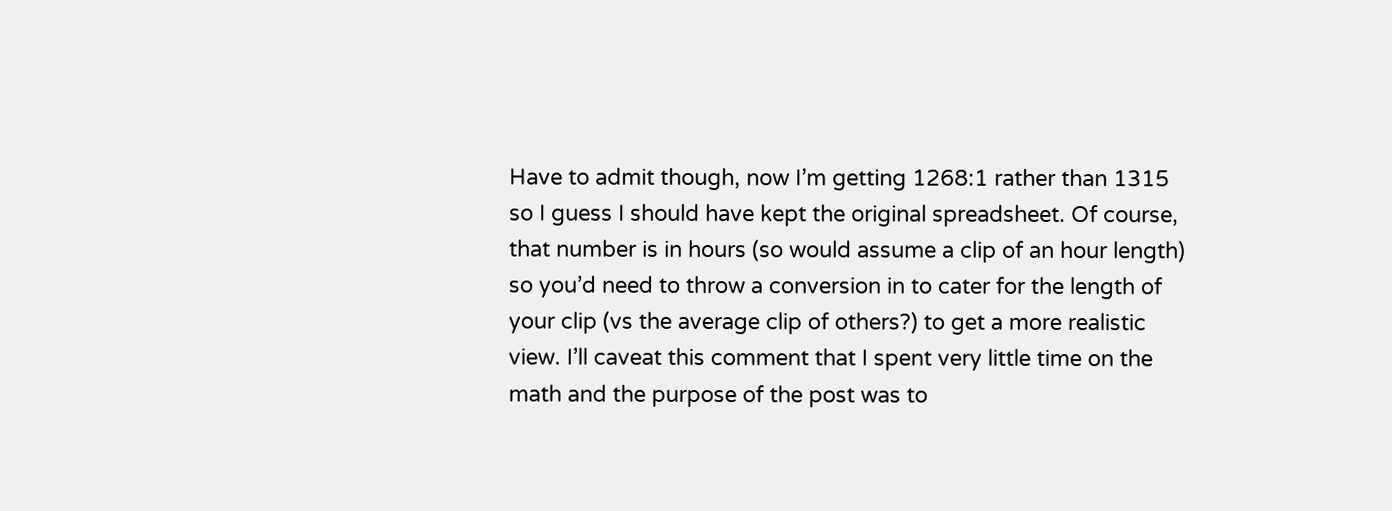Have to admit though, now I’m getting 1268:1 rather than 1315 so I guess I should have kept the original spreadsheet. Of course, that number is in hours (so would assume a clip of an hour length) so you’d need to throw a conversion in to cater for the length of your clip (vs the average clip of others?) to get a more realistic view. I’ll caveat this comment that I spent very little time on the math and the purpose of the post was to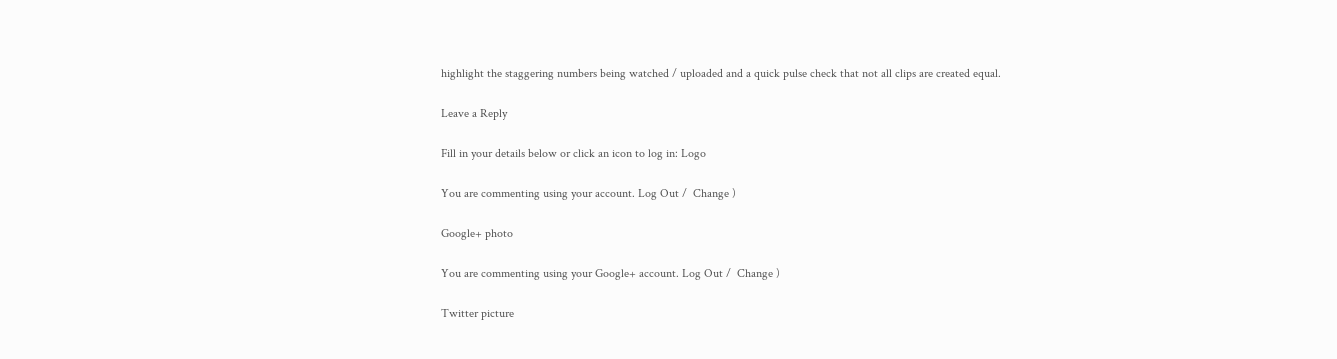highlight the staggering numbers being watched / uploaded and a quick pulse check that not all clips are created equal.

Leave a Reply

Fill in your details below or click an icon to log in: Logo

You are commenting using your account. Log Out /  Change )

Google+ photo

You are commenting using your Google+ account. Log Out /  Change )

Twitter picture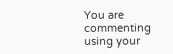You are commenting using your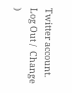Twitter account. Log Out /  Change )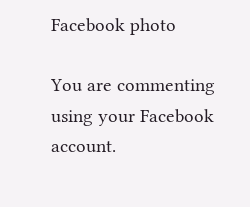Facebook photo

You are commenting using your Facebook account.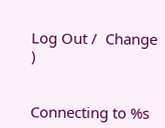Log Out /  Change )


Connecting to %s